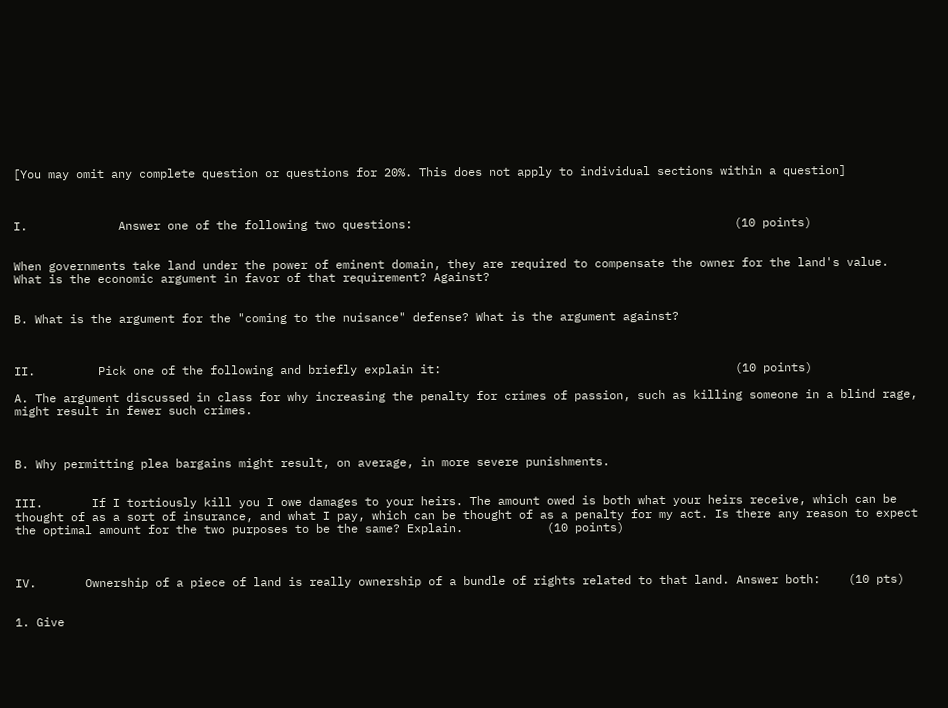[You may omit any complete question or questions for 20%. This does not apply to individual sections within a question]



I.             Answer one of the following two questions:                                              (10 points)


When governments take land under the power of eminent domain, they are required to compensate the owner for the land's value. What is the economic argument in favor of that requirement? Against?


B. What is the argument for the "coming to the nuisance" defense? What is the argument against?



II.         Pick one of the following and briefly explain it:                                          (10 points)

A. The argument discussed in class for why increasing the penalty for crimes of passion, such as killing someone in a blind rage, might result in fewer such crimes.



B. Why permitting plea bargains might result, on average, in more severe punishments.


III.       If I tortiously kill you I owe damages to your heirs. The amount owed is both what your heirs receive, which can be thought of as a sort of insurance, and what I pay, which can be thought of as a penalty for my act. Is there any reason to expect the optimal amount for the two purposes to be the same? Explain.            (10 points)



IV.       Ownership of a piece of land is really ownership of a bundle of rights related to that land. Answer both:    (10 pts)


1. Give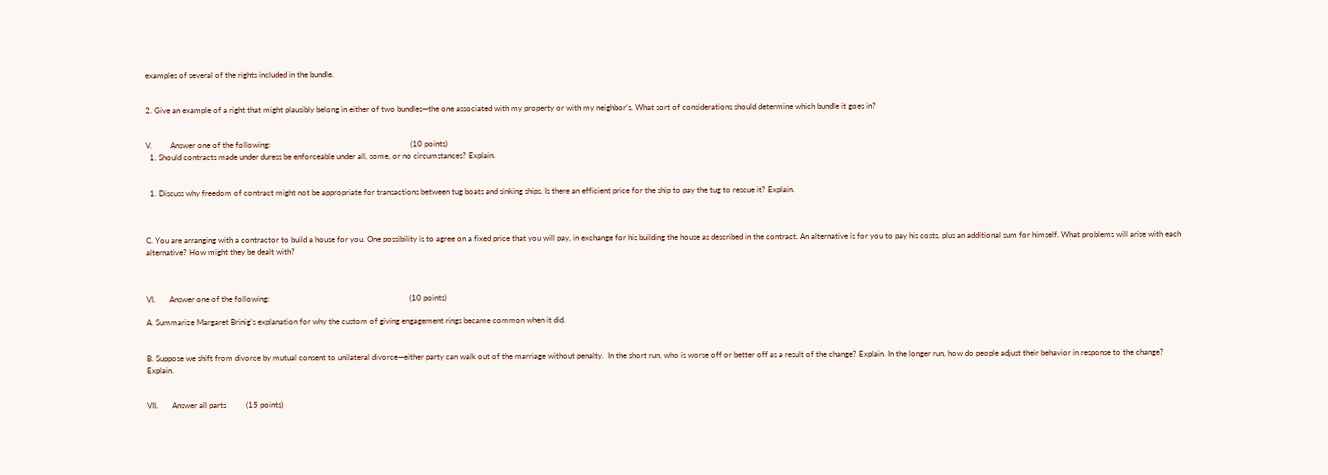examples of several of the rights included in the bundle.


2. Give an example of a right that might plausibly belong in either of two bundles—the one associated with my property or with my neighbor’s. What sort of considerations should determine which bundle it goes in?


V.         Answer one of the following:                                                                      (10 points)
  1. Should contracts made under duress be enforceable under all, some, or no circumstances? Explain.


  1. Discuss why freedom of contract might not be appropriate for transactions between tug boats and sinking ships. Is there an efficient price for the ship to pay the tug to rescue it? Explain.



C. You are arranging with a contractor to build a house for you. One possibility is to agree on a fixed price that you will pay, in exchange for his building the house as described in the contract. An alternative is for you to pay his costs, plus an additional sum for himself. What problems will arise with each alternative? How might they be dealt with?



VI.       Answer one of the following:                                                                      (10 points)

A. Summarize Margaret Brinig’s explanation for why the custom of giving engagement rings became common when it did.


B. Suppose we shift from divorce by mutual consent to unilateral divorce—either party can walk out of the marriage without penalty.  In the short run, who is worse off or better off as a result of the change? Explain. In the longer run, how do people adjust their behavior in response to the change? Explain.


VII.       Answer all parts          (15 points)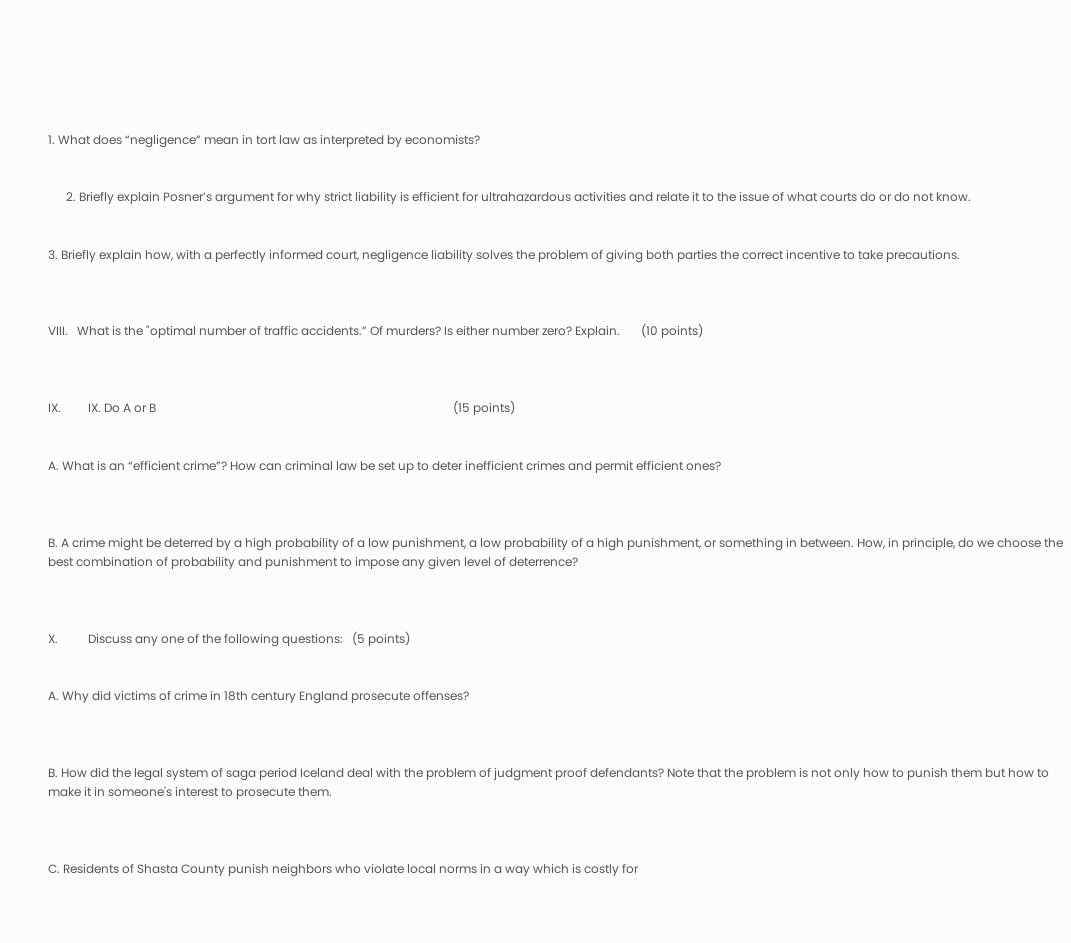1. What does “negligence” mean in tort law as interpreted by economists?


      2. Briefly explain Posner’s argument for why strict liability is efficient for ultrahazardous activities and relate it to the issue of what courts do or do not know.


3. Briefly explain how, with a perfectly informed court, negligence liability solves the problem of giving both parties the correct incentive to take precautions.



VIII.   What is the "optimal number of traffic accidents.” Of murders? Is either number zero? Explain.       (10 points)



IX.         IX. Do A or B                                                                                                   (15 points)


A. What is an “efficient crime”? How can criminal law be set up to deter inefficient crimes and permit efficient ones?



B. A crime might be deterred by a high probability of a low punishment, a low probability of a high punishment, or something in between. How, in principle, do we choose the best combination of probability and punishment to impose any given level of deterrence?



X.          Discuss any one of the following questions:   (5 points)


A. Why did victims of crime in 18th century England prosecute offenses?



B. How did the legal system of saga period Iceland deal with the problem of judgment proof defendants? Note that the problem is not only how to punish them but how to make it in someone's interest to prosecute them.



C. Residents of Shasta County punish neighbors who violate local norms in a way which is costly for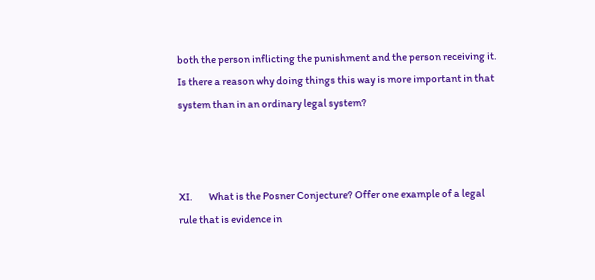both the person inflicting the punishment and the person receiving it. Is there a reason why doing things this way is more important in that system than in an ordinary legal system?



XI.        What is the Posner Conjecture? Offer one example of a legal rule that is evidence in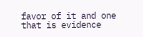favor of it and one that is evidence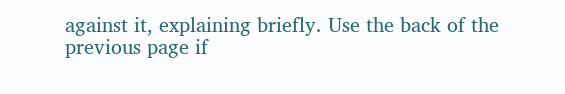against it, explaining briefly. Use the back of the previous page if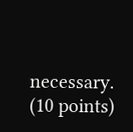necessary. (10 points)